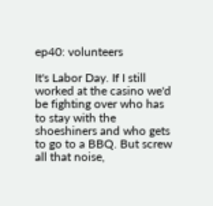ep40: volunteers

It's Labor Day. If I still worked at the casino we'd be fighting over who has to stay with the shoeshiners and who gets to go to a BBQ. But screw all that noise,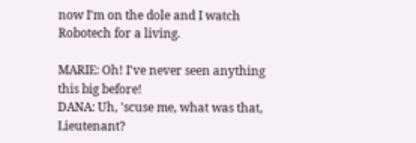now I'm on the dole and I watch Robotech for a living.

MARIE: Oh! I've never seen anything this big before!
DANA: Uh, 'scuse me, what was that, Lieutenant?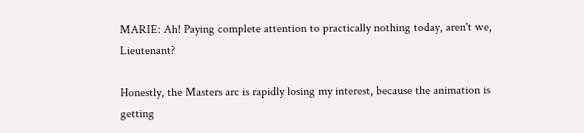MARIE: Ah! Paying complete attention to practically nothing today, aren't we, Lieutenant?

Honestly, the Masters arc is rapidly losing my interest, because the animation is getting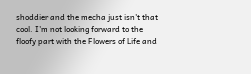shoddier and the mecha just isn't that cool. I'm not looking forward to the floofy part with the Flowers of Life and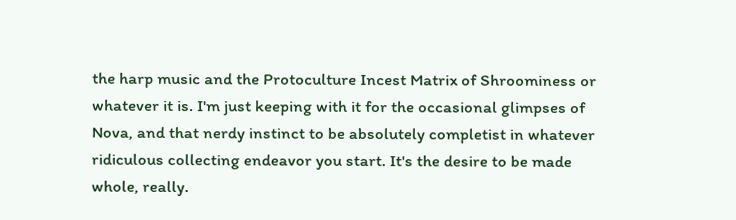the harp music and the Protoculture Incest Matrix of Shroominess or whatever it is. I'm just keeping with it for the occasional glimpses of Nova, and that nerdy instinct to be absolutely completist in whatever ridiculous collecting endeavor you start. It's the desire to be made whole, really.